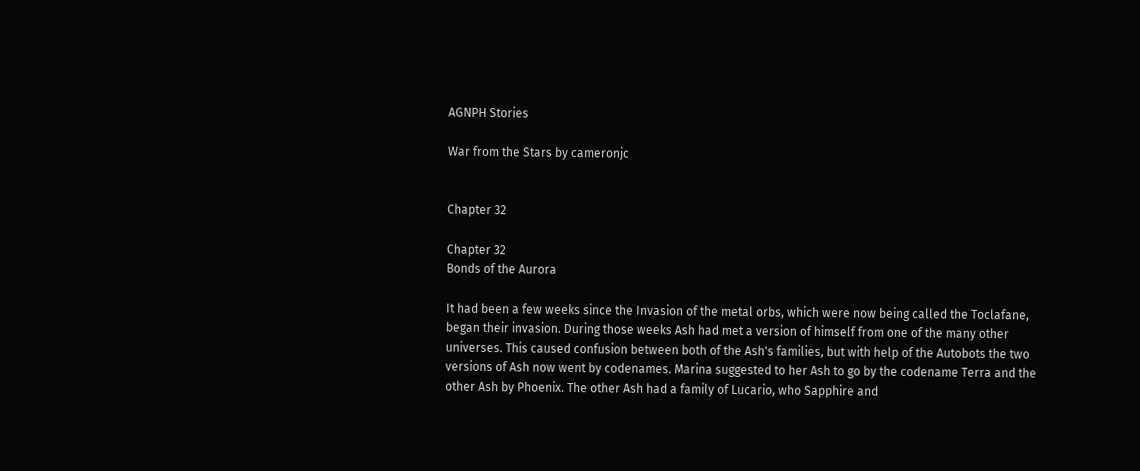AGNPH Stories

War from the Stars by cameronjc


Chapter 32

Chapter 32
Bonds of the Aurora

It had been a few weeks since the Invasion of the metal orbs, which were now being called the Toclafane, began their invasion. During those weeks Ash had met a version of himself from one of the many other universes. This caused confusion between both of the Ash's families, but with help of the Autobots the two versions of Ash now went by codenames. Marina suggested to her Ash to go by the codename Terra and the other Ash by Phoenix. The other Ash had a family of Lucario, who Sapphire and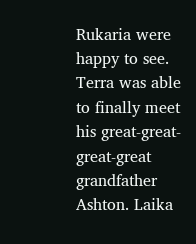Rukaria were happy to see. Terra was able to finally meet his great-great-great-great grandfather Ashton. Laika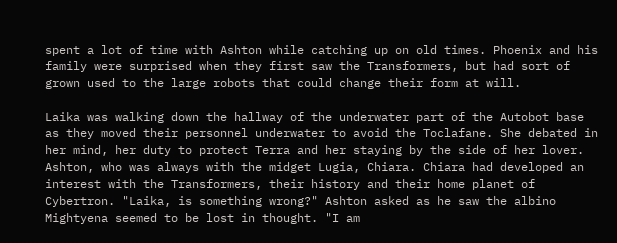spent a lot of time with Ashton while catching up on old times. Phoenix and his family were surprised when they first saw the Transformers, but had sort of grown used to the large robots that could change their form at will.

Laika was walking down the hallway of the underwater part of the Autobot base as they moved their personnel underwater to avoid the Toclafane. She debated in her mind, her duty to protect Terra and her staying by the side of her lover. Ashton, who was always with the midget Lugia, Chiara. Chiara had developed an interest with the Transformers, their history and their home planet of Cybertron. "Laika, is something wrong?" Ashton asked as he saw the albino Mightyena seemed to be lost in thought. "I am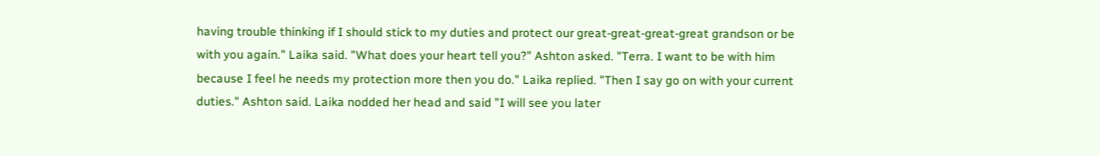having trouble thinking if I should stick to my duties and protect our great-great-great-great grandson or be with you again." Laika said. "What does your heart tell you?" Ashton asked. "Terra. I want to be with him because I feel he needs my protection more then you do." Laika replied. "Then I say go on with your current duties." Ashton said. Laika nodded her head and said "I will see you later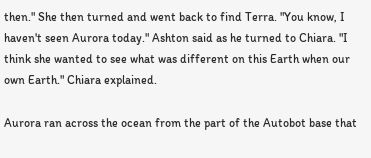then." She then turned and went back to find Terra. "You know, I haven't seen Aurora today." Ashton said as he turned to Chiara. "I think she wanted to see what was different on this Earth when our own Earth." Chiara explained.

Aurora ran across the ocean from the part of the Autobot base that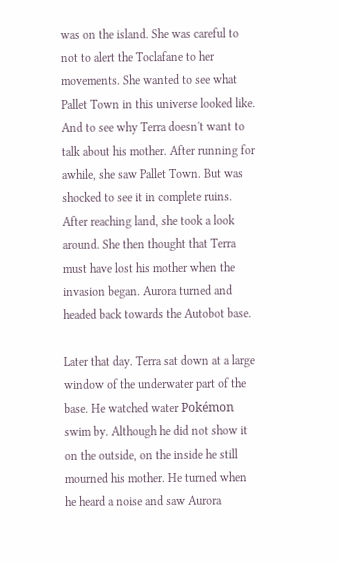was on the island. She was careful to not to alert the Toclafane to her movements. She wanted to see what Pallet Town in this universe looked like. And to see why Terra doesn't want to talk about his mother. After running for awhile, she saw Pallet Town. But was shocked to see it in complete ruins. After reaching land, she took a look around. She then thought that Terra must have lost his mother when the invasion began. Aurora turned and headed back towards the Autobot base.

Later that day. Terra sat down at a large window of the underwater part of the base. He watched water Pokémon swim by. Although he did not show it on the outside, on the inside he still mourned his mother. He turned when he heard a noise and saw Aurora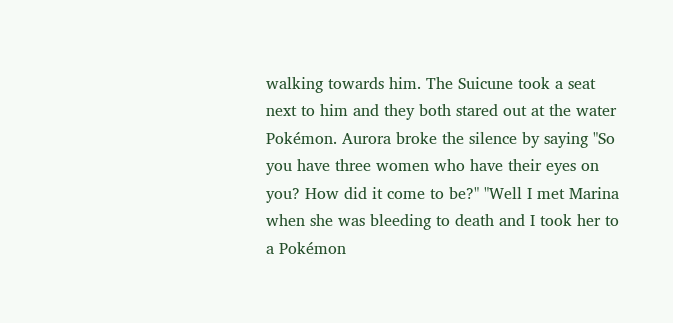walking towards him. The Suicune took a seat next to him and they both stared out at the water Pokémon. Aurora broke the silence by saying "So you have three women who have their eyes on you? How did it come to be?" "Well I met Marina when she was bleeding to death and I took her to a Pokémon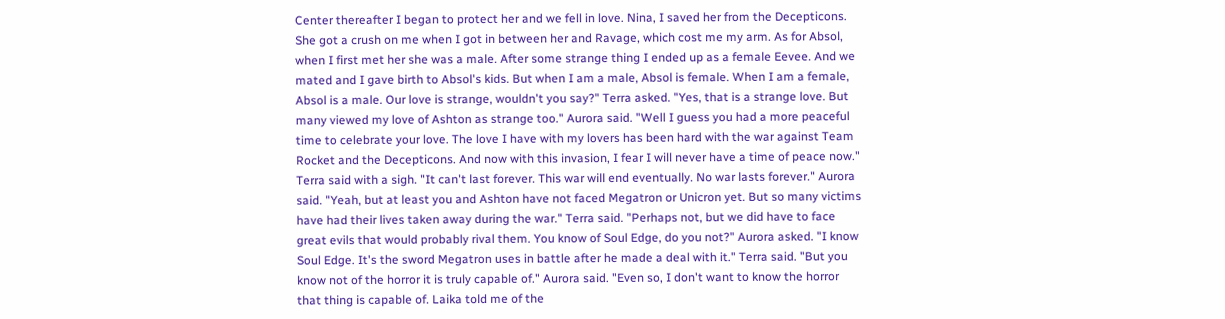Center thereafter I began to protect her and we fell in love. Nina, I saved her from the Decepticons. She got a crush on me when I got in between her and Ravage, which cost me my arm. As for Absol, when I first met her she was a male. After some strange thing I ended up as a female Eevee. And we mated and I gave birth to Absol's kids. But when I am a male, Absol is female. When I am a female, Absol is a male. Our love is strange, wouldn't you say?" Terra asked. "Yes, that is a strange love. But many viewed my love of Ashton as strange too." Aurora said. "Well I guess you had a more peaceful time to celebrate your love. The love I have with my lovers has been hard with the war against Team Rocket and the Decepticons. And now with this invasion, I fear I will never have a time of peace now." Terra said with a sigh. "It can't last forever. This war will end eventually. No war lasts forever." Aurora said. "Yeah, but at least you and Ashton have not faced Megatron or Unicron yet. But so many victims have had their lives taken away during the war." Terra said. "Perhaps not, but we did have to face great evils that would probably rival them. You know of Soul Edge, do you not?" Aurora asked. "I know Soul Edge. It's the sword Megatron uses in battle after he made a deal with it." Terra said. "But you know not of the horror it is truly capable of." Aurora said. "Even so, I don't want to know the horror that thing is capable of. Laika told me of the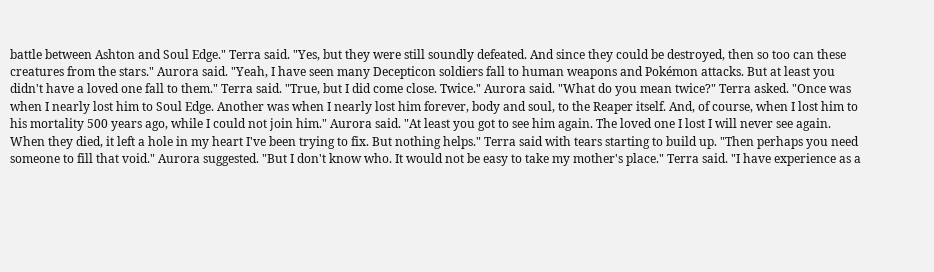battle between Ashton and Soul Edge." Terra said. "Yes, but they were still soundly defeated. And since they could be destroyed, then so too can these creatures from the stars." Aurora said. "Yeah, I have seen many Decepticon soldiers fall to human weapons and Pokémon attacks. But at least you didn't have a loved one fall to them." Terra said. "True, but I did come close. Twice." Aurora said. "What do you mean twice?" Terra asked. "Once was when I nearly lost him to Soul Edge. Another was when I nearly lost him forever, body and soul, to the Reaper itself. And, of course, when I lost him to his mortality 500 years ago, while I could not join him." Aurora said. "At least you got to see him again. The loved one I lost I will never see again. When they died, it left a hole in my heart I've been trying to fix. But nothing helps." Terra said with tears starting to build up. "Then perhaps you need someone to fill that void." Aurora suggested. "But I don't know who. It would not be easy to take my mother's place." Terra said. "I have experience as a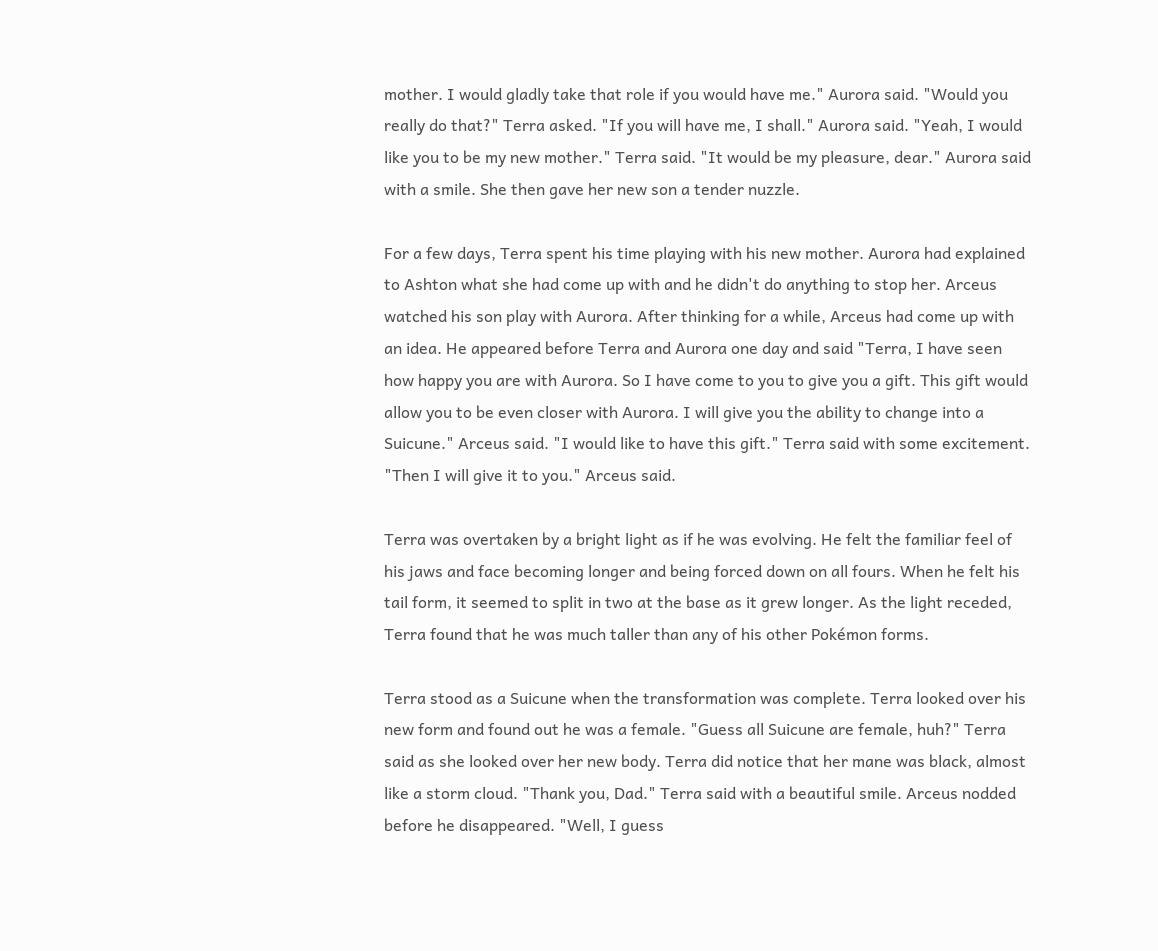mother. I would gladly take that role if you would have me." Aurora said. "Would you really do that?" Terra asked. "If you will have me, I shall." Aurora said. "Yeah, I would like you to be my new mother." Terra said. "It would be my pleasure, dear." Aurora said with a smile. She then gave her new son a tender nuzzle.

For a few days, Terra spent his time playing with his new mother. Aurora had explained to Ashton what she had come up with and he didn't do anything to stop her. Arceus watched his son play with Aurora. After thinking for a while, Arceus had come up with an idea. He appeared before Terra and Aurora one day and said "Terra, I have seen how happy you are with Aurora. So I have come to you to give you a gift. This gift would allow you to be even closer with Aurora. I will give you the ability to change into a Suicune." Arceus said. "I would like to have this gift." Terra said with some excitement. "Then I will give it to you." Arceus said.

Terra was overtaken by a bright light as if he was evolving. He felt the familiar feel of his jaws and face becoming longer and being forced down on all fours. When he felt his tail form, it seemed to split in two at the base as it grew longer. As the light receded, Terra found that he was much taller than any of his other Pokémon forms.

Terra stood as a Suicune when the transformation was complete. Terra looked over his new form and found out he was a female. "Guess all Suicune are female, huh?" Terra said as she looked over her new body. Terra did notice that her mane was black, almost like a storm cloud. "Thank you, Dad." Terra said with a beautiful smile. Arceus nodded before he disappeared. "Well, I guess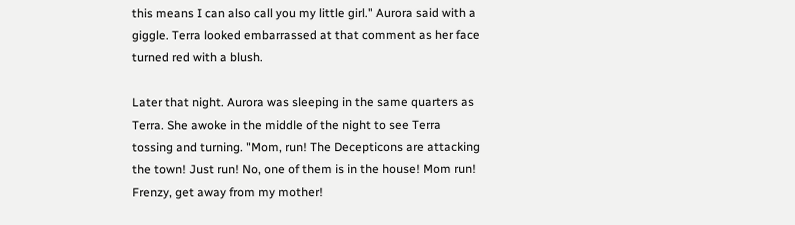this means I can also call you my little girl." Aurora said with a giggle. Terra looked embarrassed at that comment as her face turned red with a blush.

Later that night. Aurora was sleeping in the same quarters as Terra. She awoke in the middle of the night to see Terra tossing and turning. "Mom, run! The Decepticons are attacking the town! Just run! No, one of them is in the house! Mom run! Frenzy, get away from my mother!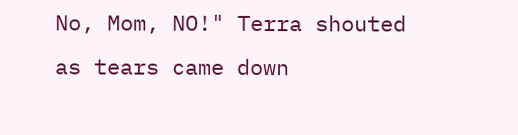No, Mom, NO!" Terra shouted as tears came down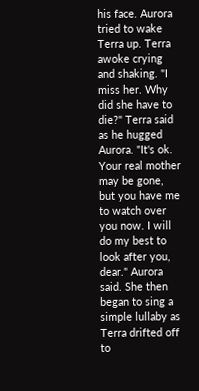his face. Aurora tried to wake Terra up. Terra awoke crying and shaking. "I miss her. Why did she have to die?" Terra said as he hugged Aurora. "It's ok. Your real mother may be gone, but you have me to watch over you now. I will do my best to look after you, dear." Aurora said. She then began to sing a simple lullaby as Terra drifted off to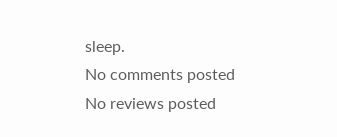sleep.
No comments posted
No reviews posted